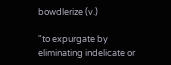bowdlerize (v.)

"to expurgate by eliminating indelicate or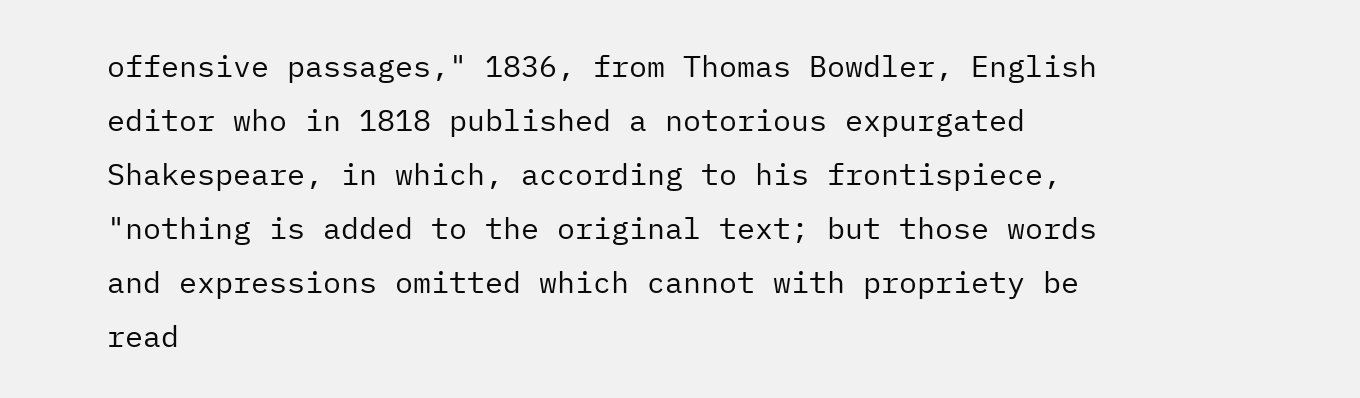offensive passages," 1836, from Thomas Bowdler, English editor who in 1818 published a notorious expurgated Shakespeare, in which, according to his frontispiece, "nothing is added to the original text; but those words and expressions omitted which cannot with propriety be read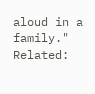aloud in a family." Related: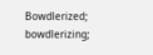Bowdlerized; bowdlerizing;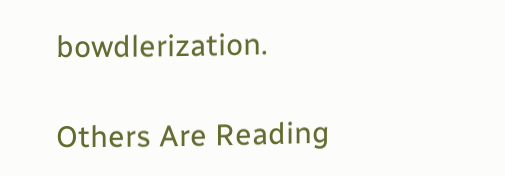bowdlerization.

Others Are Reading